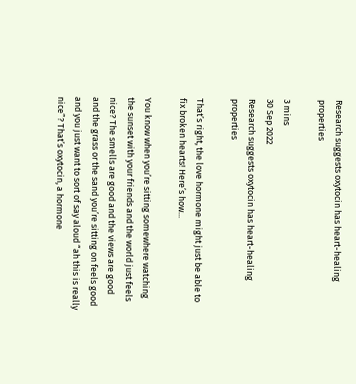Research suggests oxytocin has heart-healing properties

3 mins
30 Sep 2022
Research suggests oxytocin has heart-healing properties

That’s right, the love hormone might just be able to fix broken hearts! Here’s how...

You know when you’re sitting somewhere watching the sunset with your friends and the world just feels nice? The smells are good and the views are good and the grass or the sand you’re sitting on feels good and you just want to sort of say aloud “ah this is really nice”? That’s oxytocin, a hormone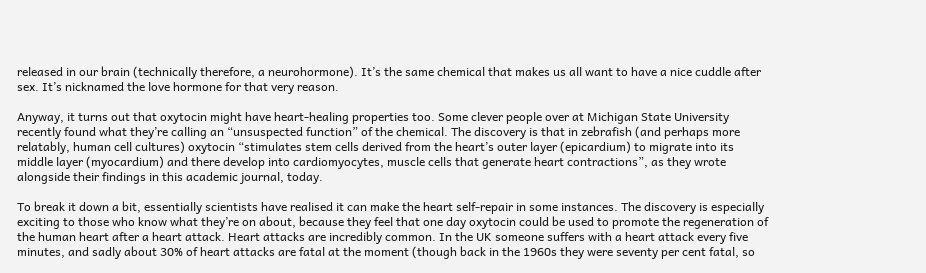released in our brain (technically therefore, a neurohormone). It’s the same chemical that makes us all want to have a nice cuddle after sex. It’s nicknamed the love hormone for that very reason.

Anyway, it turns out that oxytocin might have heart-healing properties too. Some clever people over at Michigan State University recently found what they’re calling an “unsuspected function” of the chemical. The discovery is that in zebrafish (and perhaps more relatably, human cell cultures) oxytocin “stimulates stem cells derived from the heart’s outer layer (epicardium) to migrate into its middle layer (myocardium) and there develop into cardiomyocytes, muscle cells that generate heart contractions”, as they wrote alongside their findings in this academic journal, today.

To break it down a bit, essentially scientists have realised it can make the heart self-repair in some instances. The discovery is especially exciting to those who know what they’re on about, because they feel that one day oxytocin could be used to promote the regeneration of the human heart after a heart attack. Heart attacks are incredibly common. In the UK someone suffers with a heart attack every five minutes, and sadly about 30% of heart attacks are fatal at the moment (though back in the 1960s they were seventy per cent fatal, so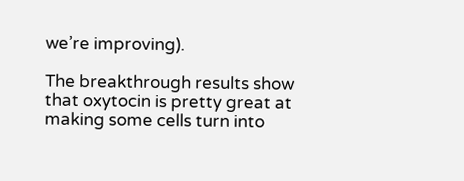we’re improving).

The breakthrough results show that oxytocin is pretty great at making some cells turn into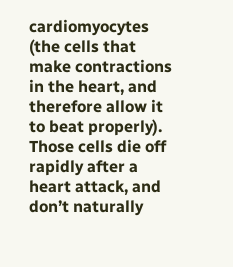cardiomyocytes (the cells that make contractions in the heart, and therefore allow it to beat properly). Those cells die off rapidly after a heart attack, and don’t naturally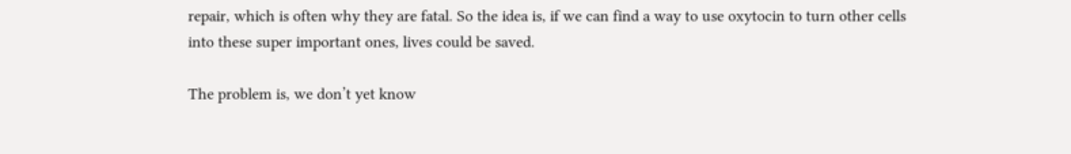repair, which is often why they are fatal. So the idea is, if we can find a way to use oxytocin to turn other cells into these super important ones, lives could be saved.

The problem is, we don’t yet know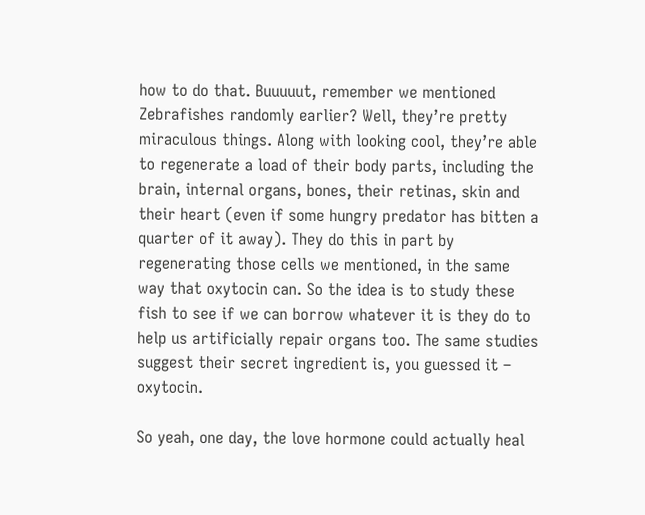how to do that. Buuuuut, remember we mentioned Zebrafishes randomly earlier? Well, they’re pretty miraculous things. Along with looking cool, they’re able to regenerate a load of their body parts, including the brain, internal organs, bones, their retinas, skin and their heart (even if some hungry predator has bitten a quarter of it away). They do this in part by regenerating those cells we mentioned, in the same way that oxytocin can. So the idea is to study these fish to see if we can borrow whatever it is they do to help us artificially repair organs too. The same studies suggest their secret ingredient is, you guessed it – oxytocin.

So yeah, one day, the love hormone could actually heal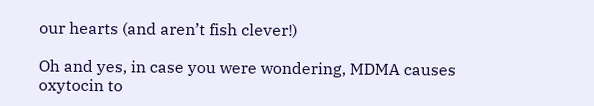our hearts (and aren’t fish clever!)

Oh and yes, in case you were wondering, MDMA causes oxytocin to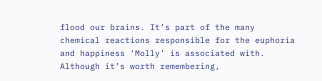flood our brains. It’s part of the many chemical reactions responsible for the euphoria and happiness ‘Molly’ is associated with. Although it’s worth remembering,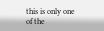this is only one of the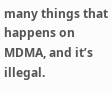many things that happens on MDMA, and it’s illegal.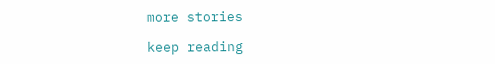more stories

keep reading